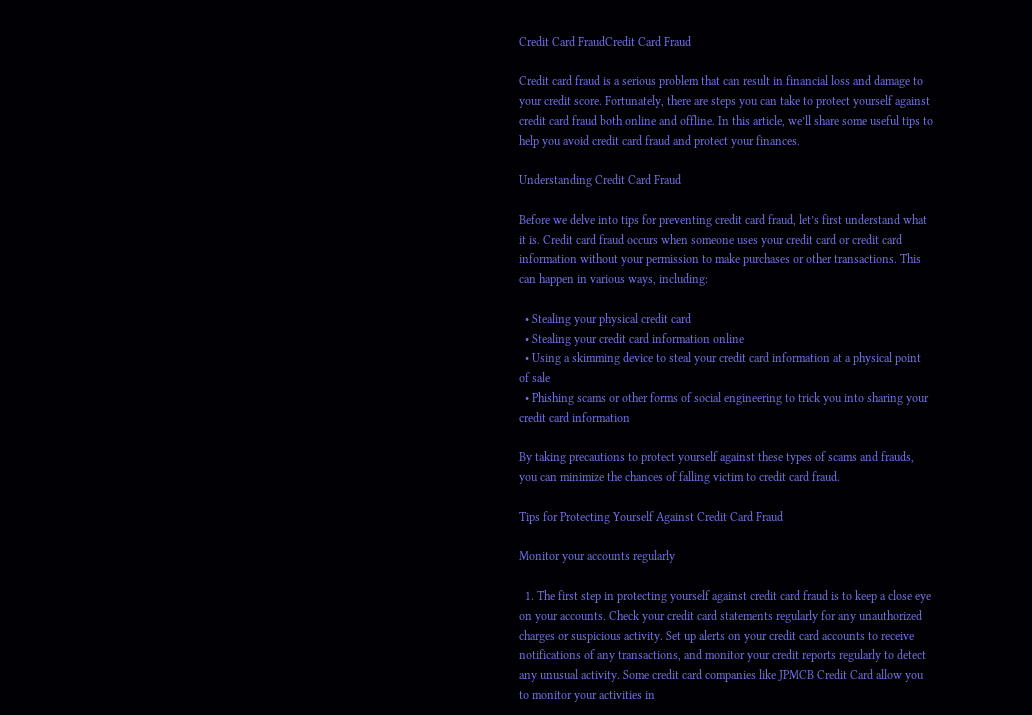Credit Card FraudCredit Card Fraud

Credit card fraud is a serious problem that can result in financial loss and damage to your credit score. Fortunately, there are steps you can take to protect yourself against credit card fraud both online and offline. In this article, we’ll share some useful tips to help you avoid credit card fraud and protect your finances.

Understanding Credit Card Fraud

Before we delve into tips for preventing credit card fraud, let’s first understand what it is. Credit card fraud occurs when someone uses your credit card or credit card information without your permission to make purchases or other transactions. This can happen in various ways, including:

  • Stealing your physical credit card
  • Stealing your credit card information online
  • Using a skimming device to steal your credit card information at a physical point of sale
  • Phishing scams or other forms of social engineering to trick you into sharing your credit card information

By taking precautions to protect yourself against these types of scams and frauds, you can minimize the chances of falling victim to credit card fraud.

Tips for Protecting Yourself Against Credit Card Fraud

Monitor your accounts regularly

  1. The first step in protecting yourself against credit card fraud is to keep a close eye on your accounts. Check your credit card statements regularly for any unauthorized charges or suspicious activity. Set up alerts on your credit card accounts to receive notifications of any transactions, and monitor your credit reports regularly to detect any unusual activity. Some credit card companies like JPMCB Credit Card allow you to monitor your activities in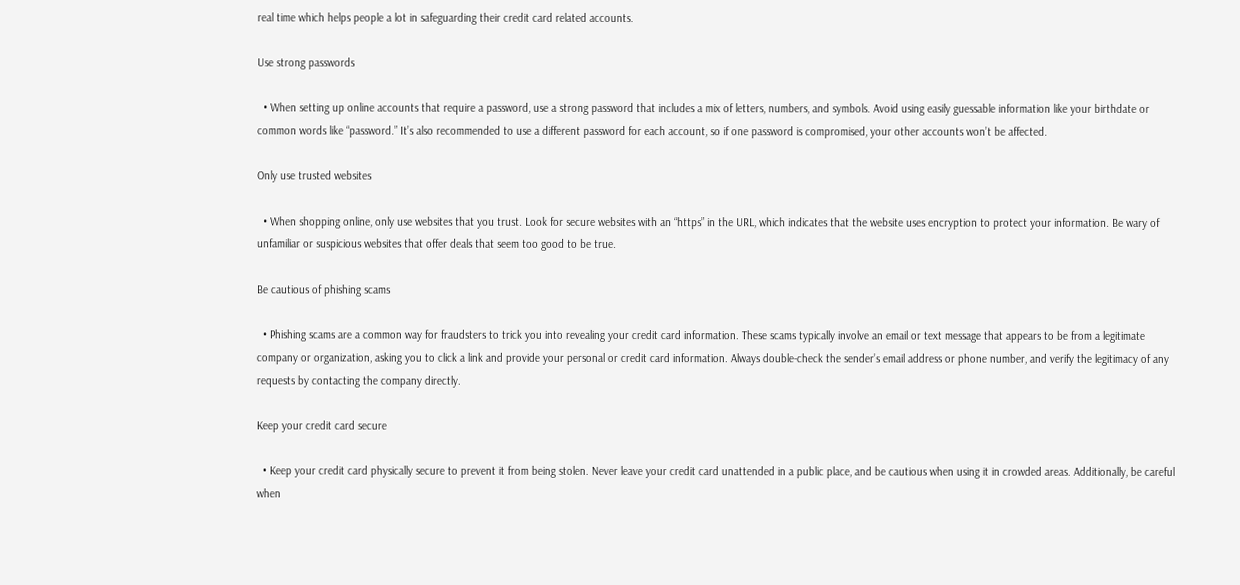real time which helps people a lot in safeguarding their credit card related accounts.

Use strong passwords

  • When setting up online accounts that require a password, use a strong password that includes a mix of letters, numbers, and symbols. Avoid using easily guessable information like your birthdate or common words like “password.” It’s also recommended to use a different password for each account, so if one password is compromised, your other accounts won’t be affected.

Only use trusted websites

  • When shopping online, only use websites that you trust. Look for secure websites with an “https” in the URL, which indicates that the website uses encryption to protect your information. Be wary of unfamiliar or suspicious websites that offer deals that seem too good to be true.

Be cautious of phishing scams

  • Phishing scams are a common way for fraudsters to trick you into revealing your credit card information. These scams typically involve an email or text message that appears to be from a legitimate company or organization, asking you to click a link and provide your personal or credit card information. Always double-check the sender’s email address or phone number, and verify the legitimacy of any requests by contacting the company directly.

Keep your credit card secure

  • Keep your credit card physically secure to prevent it from being stolen. Never leave your credit card unattended in a public place, and be cautious when using it in crowded areas. Additionally, be careful when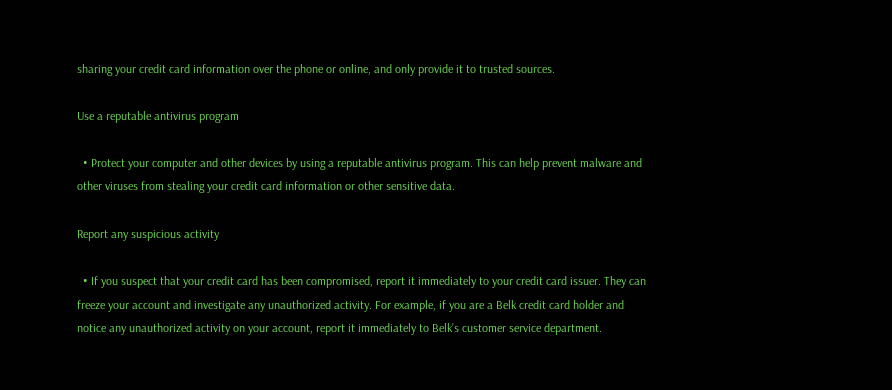sharing your credit card information over the phone or online, and only provide it to trusted sources.

Use a reputable antivirus program

  • Protect your computer and other devices by using a reputable antivirus program. This can help prevent malware and other viruses from stealing your credit card information or other sensitive data.

Report any suspicious activity

  • If you suspect that your credit card has been compromised, report it immediately to your credit card issuer. They can freeze your account and investigate any unauthorized activity. For example, if you are a Belk credit card holder and notice any unauthorized activity on your account, report it immediately to Belk’s customer service department.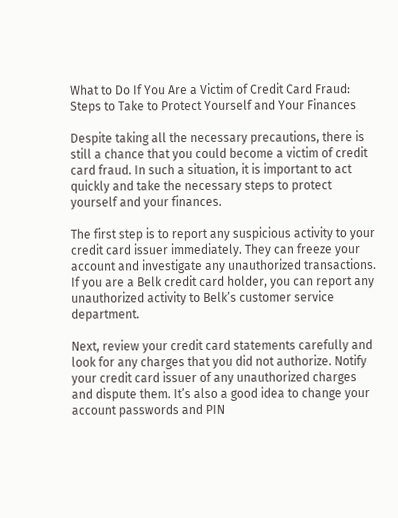What to Do If You Are a Victim of Credit Card Fraud: Steps to Take to Protect Yourself and Your Finances

Despite taking all the necessary precautions, there is still a chance that you could become a victim of credit card fraud. In such a situation, it is important to act quickly and take the necessary steps to protect yourself and your finances.

The first step is to report any suspicious activity to your credit card issuer immediately. They can freeze your account and investigate any unauthorized transactions. If you are a Belk credit card holder, you can report any unauthorized activity to Belk’s customer service department.

Next, review your credit card statements carefully and look for any charges that you did not authorize. Notify your credit card issuer of any unauthorized charges and dispute them. It’s also a good idea to change your account passwords and PIN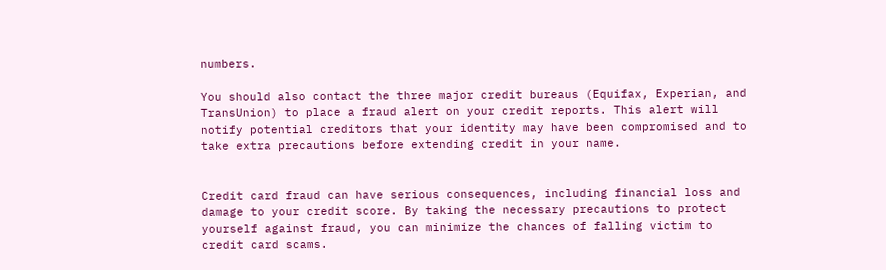numbers.

You should also contact the three major credit bureaus (Equifax, Experian, and TransUnion) to place a fraud alert on your credit reports. This alert will notify potential creditors that your identity may have been compromised and to take extra precautions before extending credit in your name.


Credit card fraud can have serious consequences, including financial loss and damage to your credit score. By taking the necessary precautions to protect yourself against fraud, you can minimize the chances of falling victim to credit card scams.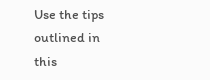Use the tips outlined in this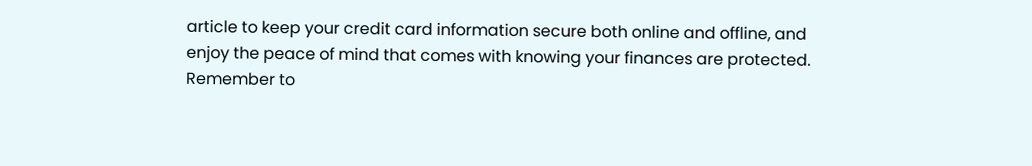article to keep your credit card information secure both online and offline, and enjoy the peace of mind that comes with knowing your finances are protected. Remember to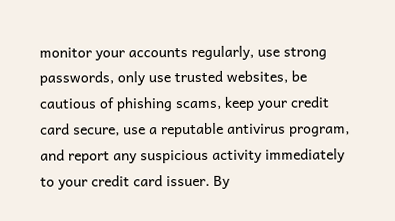monitor your accounts regularly, use strong passwords, only use trusted websites, be cautious of phishing scams, keep your credit card secure, use a reputable antivirus program, and report any suspicious activity immediately to your credit card issuer. By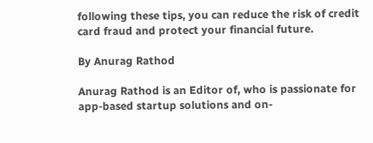following these tips, you can reduce the risk of credit card fraud and protect your financial future.

By Anurag Rathod

Anurag Rathod is an Editor of, who is passionate for app-based startup solutions and on-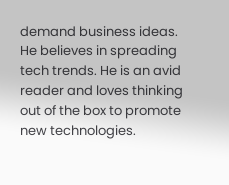demand business ideas. He believes in spreading tech trends. He is an avid reader and loves thinking out of the box to promote new technologies.